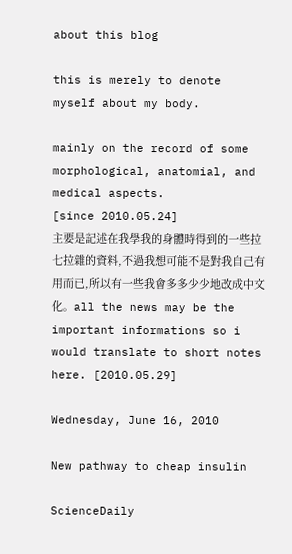about this blog

this is merely to denote myself about my body.

mainly on the record of some morphological, anatomial, and medical aspects.
[since 2010.05.24]
主要是記述在我學我的身體時得到的一些拉七拉雜的資料,不過我想可能不是對我自己有用而已,所以有一些我會多多少少地改成中文化。all the news may be the important informations so i would translate to short notes here. [2010.05.29]

Wednesday, June 16, 2010

New pathway to cheap insulin

ScienceDaily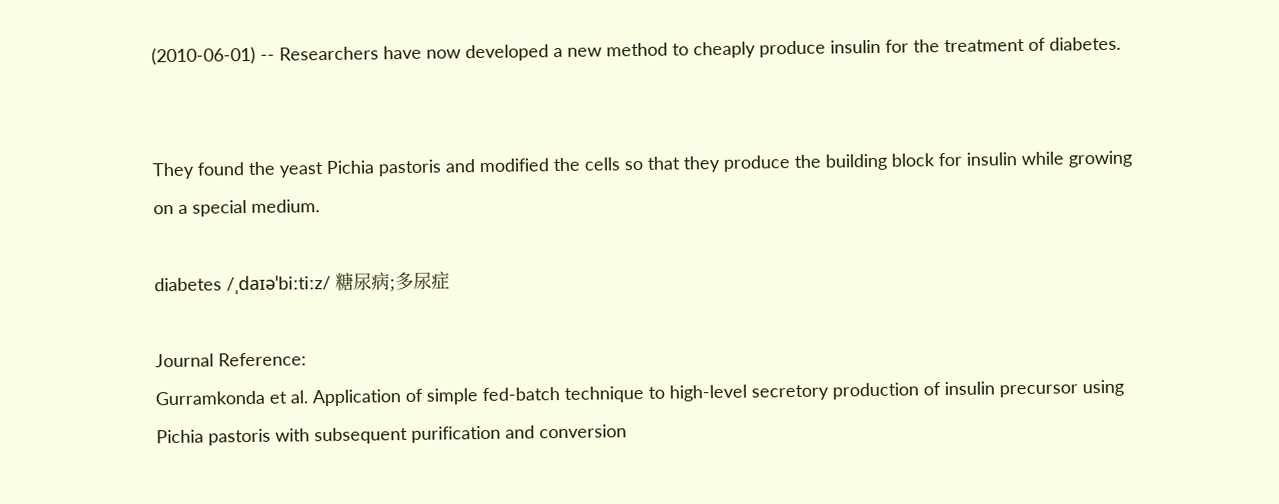(2010-06-01) -- Researchers have now developed a new method to cheaply produce insulin for the treatment of diabetes.


They found the yeast Pichia pastoris and modified the cells so that they produce the building block for insulin while growing on a special medium.

diabetes /ˌdaɪəˈbiːtiːz/ 糖尿病;多尿症

Journal Reference:
Gurramkonda et al. Application of simple fed-batch technique to high-level secretory production of insulin precursor using Pichia pastoris with subsequent purification and conversion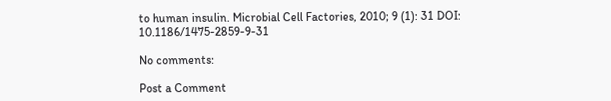to human insulin. Microbial Cell Factories, 2010; 9 (1): 31 DOI: 10.1186/1475-2859-9-31

No comments:

Post a Comment